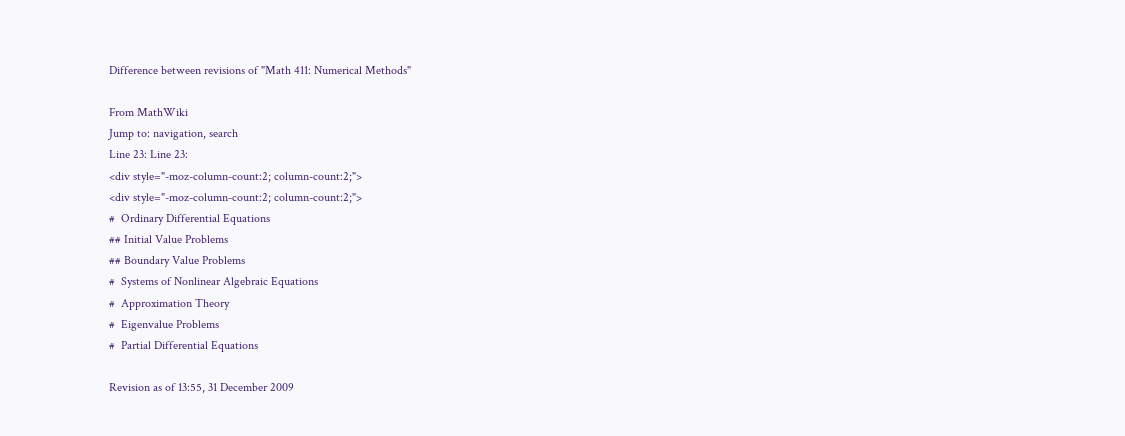Difference between revisions of "Math 411: Numerical Methods"

From MathWiki
Jump to: navigation, search
Line 23: Line 23:
<div style="-moz-column-count:2; column-count:2;">
<div style="-moz-column-count:2; column-count:2;">
#  Ordinary Differential Equations
## Initial Value Problems
## Boundary Value Problems
#  Systems of Nonlinear Algebraic Equations
#  Approximation Theory
#  Eigenvalue Problems
#  Partial Differential Equations

Revision as of 13:55, 31 December 2009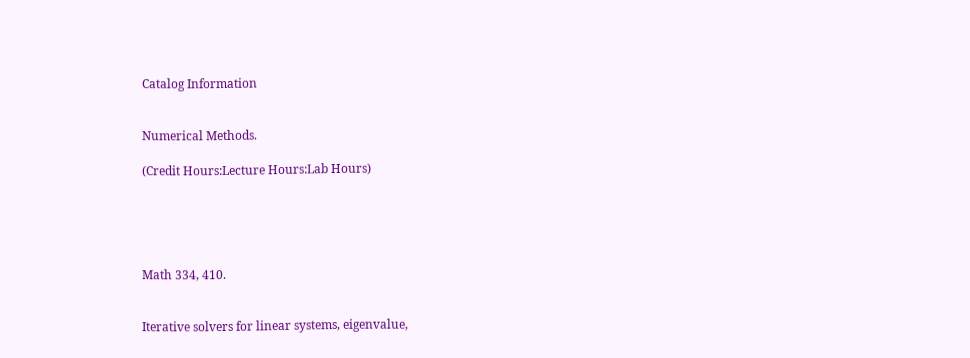Catalog Information


Numerical Methods.

(Credit Hours:Lecture Hours:Lab Hours)





Math 334, 410.


Iterative solvers for linear systems, eigenvalue,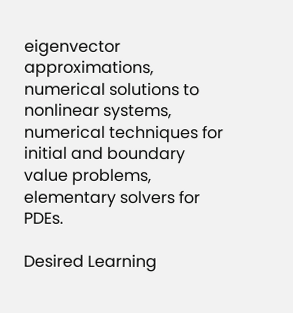eigenvector approximations, numerical solutions to nonlinear systems, numerical techniques for initial and boundary value problems, elementary solvers for PDEs.

Desired Learning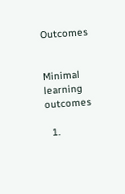Outcomes


Minimal learning outcomes

  1.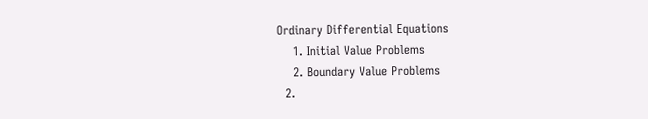Ordinary Differential Equations
    1. Initial Value Problems
    2. Boundary Value Problems
  2.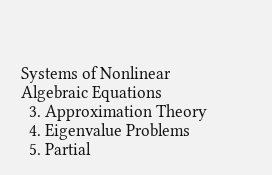Systems of Nonlinear Algebraic Equations
  3. Approximation Theory
  4. Eigenvalue Problems
  5. Partial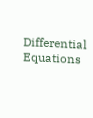Differential Equations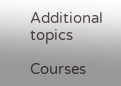Additional topics

Courses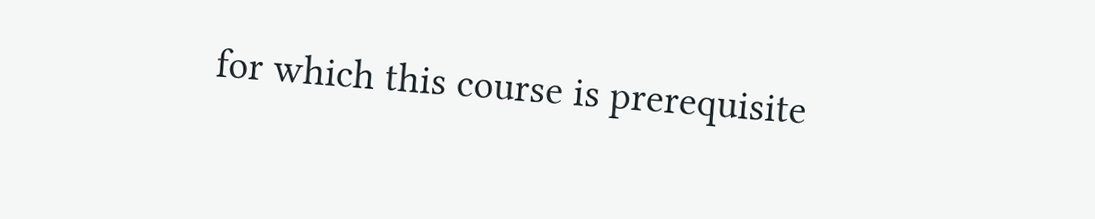for which this course is prerequisite